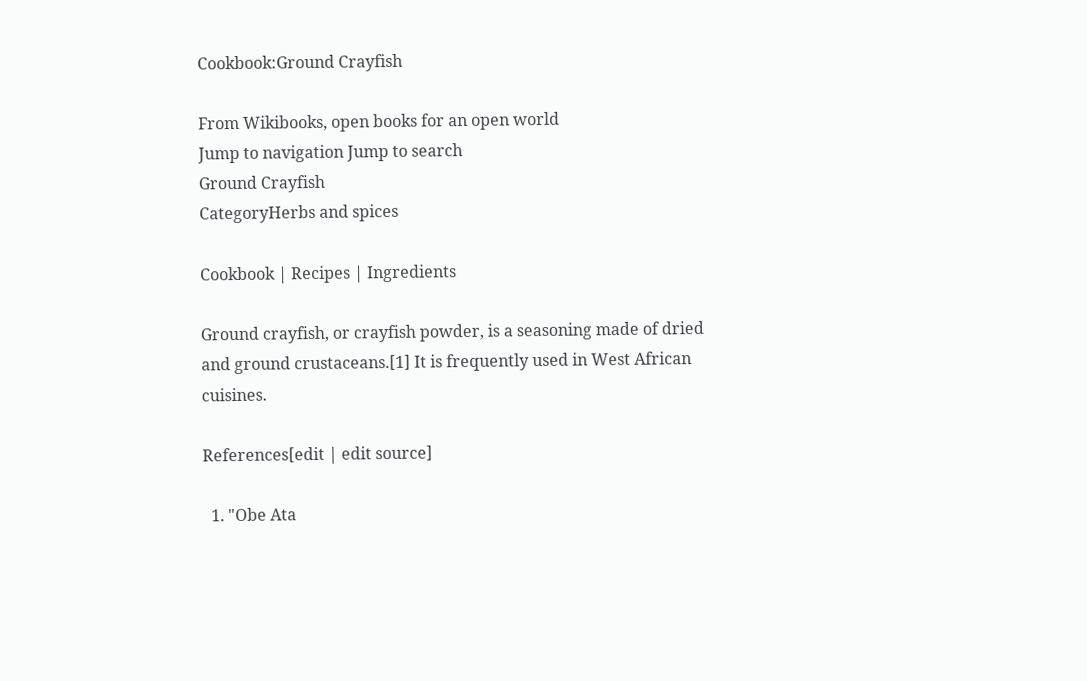Cookbook:Ground Crayfish

From Wikibooks, open books for an open world
Jump to navigation Jump to search
Ground Crayfish
CategoryHerbs and spices

Cookbook | Recipes | Ingredients

Ground crayfish, or crayfish powder, is a seasoning made of dried and ground crustaceans.[1] It is frequently used in West African cuisines.

References[edit | edit source]

  1. "Obe Ata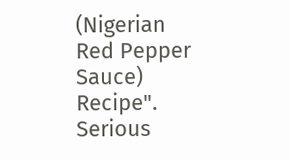(Nigerian Red Pepper Sauce) Recipe". Serious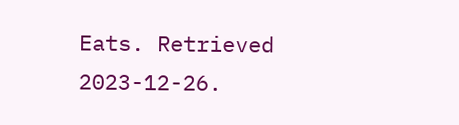Eats. Retrieved 2023-12-26.